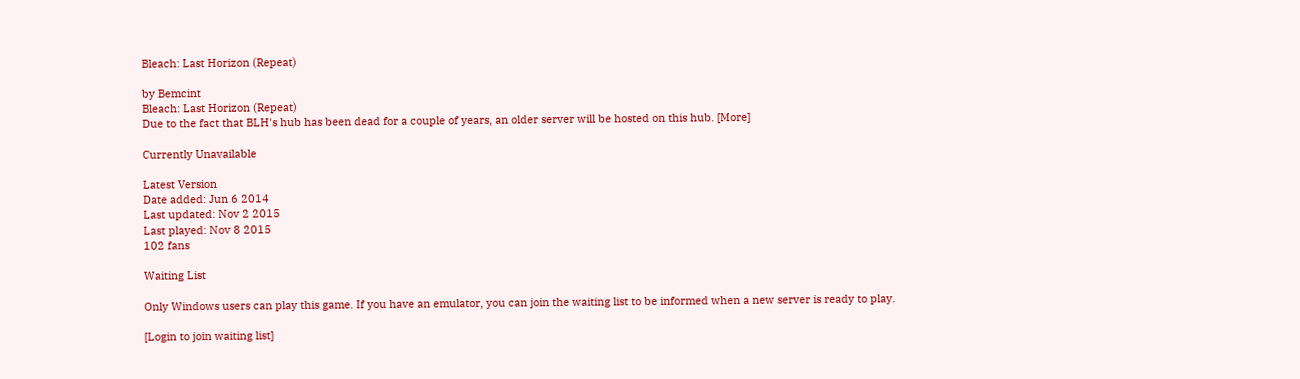Bleach: Last Horizon (Repeat)

by Bemcint
Bleach: Last Horizon (Repeat)
Due to the fact that BLH's hub has been dead for a couple of years, an older server will be hosted on this hub. [More]

Currently Unavailable

Latest Version
Date added: Jun 6 2014
Last updated: Nov 2 2015
Last played: Nov 8 2015
102 fans

Waiting List

Only Windows users can play this game. If you have an emulator, you can join the waiting list to be informed when a new server is ready to play.

[Login to join waiting list]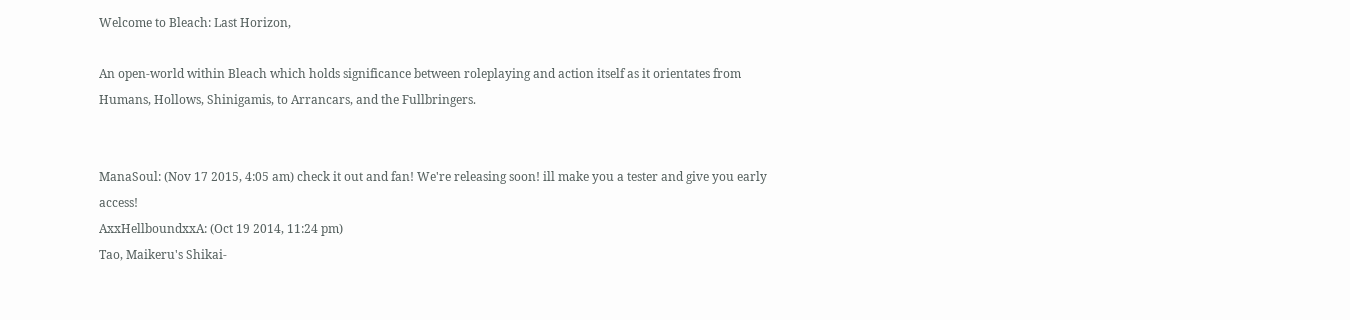Welcome to Bleach: Last Horizon,

An open-world within Bleach which holds significance between roleplaying and action itself as it orientates from Humans, Hollows, Shinigamis, to Arrancars, and the Fullbringers.


ManaSoul: (Nov 17 2015, 4:05 am) check it out and fan! We're releasing soon! ill make you a tester and give you early access!
AxxHellboundxxA: (Oct 19 2014, 11:24 pm)
Tao, Maikeru's Shikai-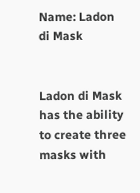Name: Ladon di Mask


Ladon di Mask has the ability to create three masks with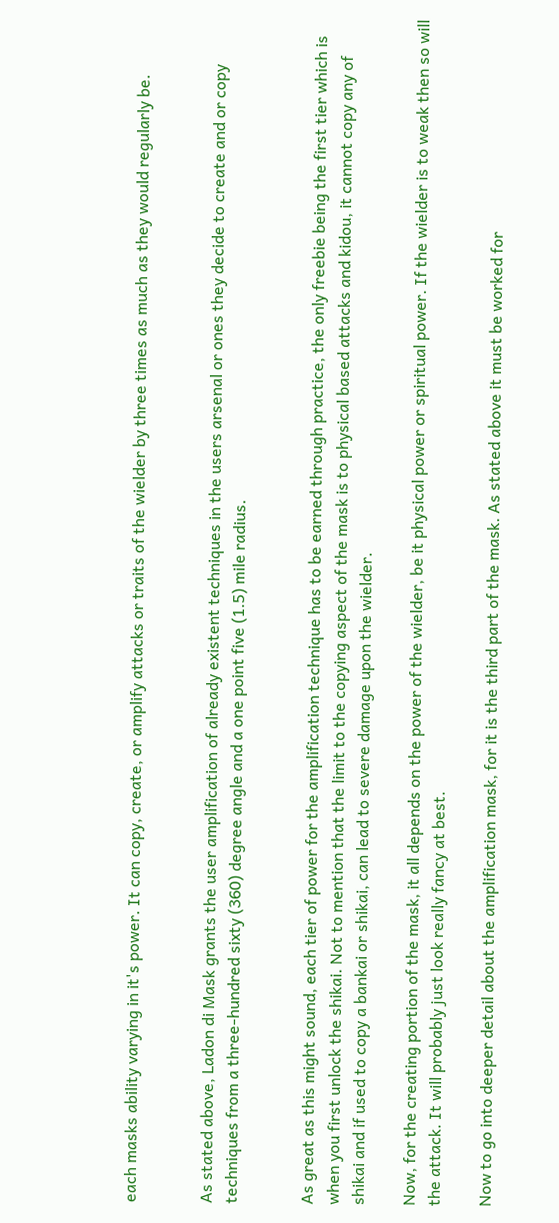each masks ability varying in it's power. It can copy, create, or amplify attacks or traits of the wielder by three times as much as they would regularly be.


As stated above, Ladon di Mask grants the user amplification of already existent techniques in the users arsenal or ones they decide to create and or copy techniques from a three-hundred sixty (360) degree angle and a one point five (1.5) mile radius.


As great as this might sound, each tier of power for the amplification technique has to be earned through practice, the only freebie being the first tier which is when you first unlock the shikai. Not to mention that the limit to the copying aspect of the mask is to physical based attacks and kidou, it cannot copy any of shikai and if used to copy a bankai or shikai, can lead to severe damage upon the wielder.

Now, for the creating portion of the mask, it all depends on the power of the wielder, be it physical power or spiritual power. If the wielder is to weak then so will the attack. It will probably just look really fancy at best.

Now to go into deeper detail about the amplification mask, for it is the third part of the mask. As stated above it must be worked for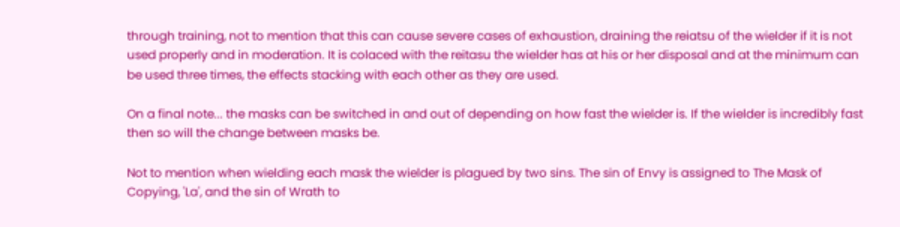through training, not to mention that this can cause severe cases of exhaustion, draining the reiatsu of the wielder if it is not used properly and in moderation. It is colaced with the reitasu the wielder has at his or her disposal and at the minimum can be used three times, the effects stacking with each other as they are used.

On a final note... the masks can be switched in and out of depending on how fast the wielder is. If the wielder is incredibly fast then so will the change between masks be.

Not to mention when wielding each mask the wielder is plagued by two sins. The sin of Envy is assigned to The Mask of Copying, 'La', and the sin of Wrath to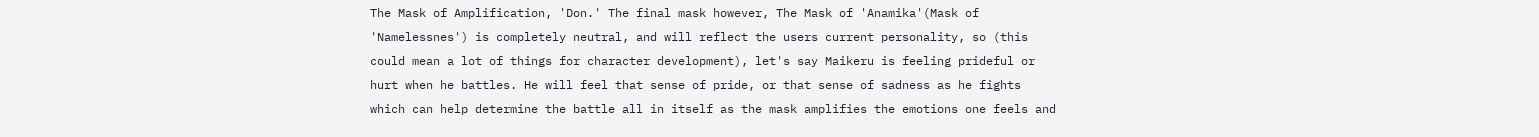The Mask of Amplification, 'Don.' The final mask however, The Mask of 'Anamika'(Mask of 'Namelessnes') is completely neutral, and will reflect the users current personality, so (this could mean a lot of things for character development), let's say Maikeru is feeling prideful or hurt when he battles. He will feel that sense of pride, or that sense of sadness as he fights which can help determine the battle all in itself as the mask amplifies the emotions one feels and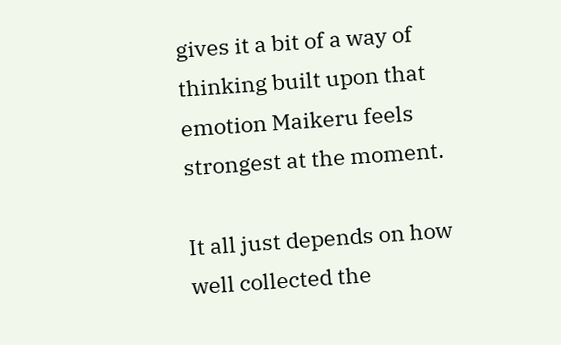gives it a bit of a way of thinking built upon that emotion Maikeru feels strongest at the moment.

It all just depends on how well collected the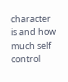character is and how much self control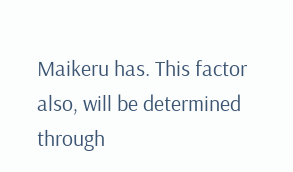Maikeru has. This factor also, will be determined through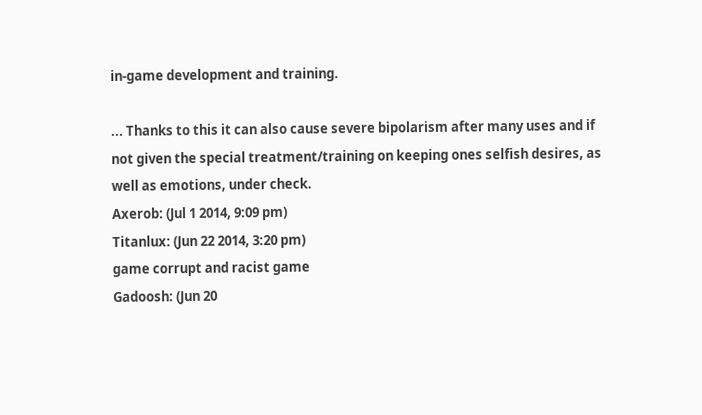in-game development and training.

... Thanks to this it can also cause severe bipolarism after many uses and if not given the special treatment/training on keeping ones selfish desires, as well as emotions, under check.
Axerob: (Jul 1 2014, 9:09 pm)
Titanlux: (Jun 22 2014, 3:20 pm)
game corrupt and racist game
Gadoosh: (Jun 20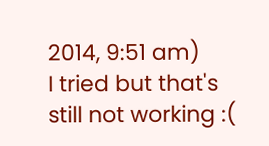2014, 9:51 am)
I tried but that's still not working :(